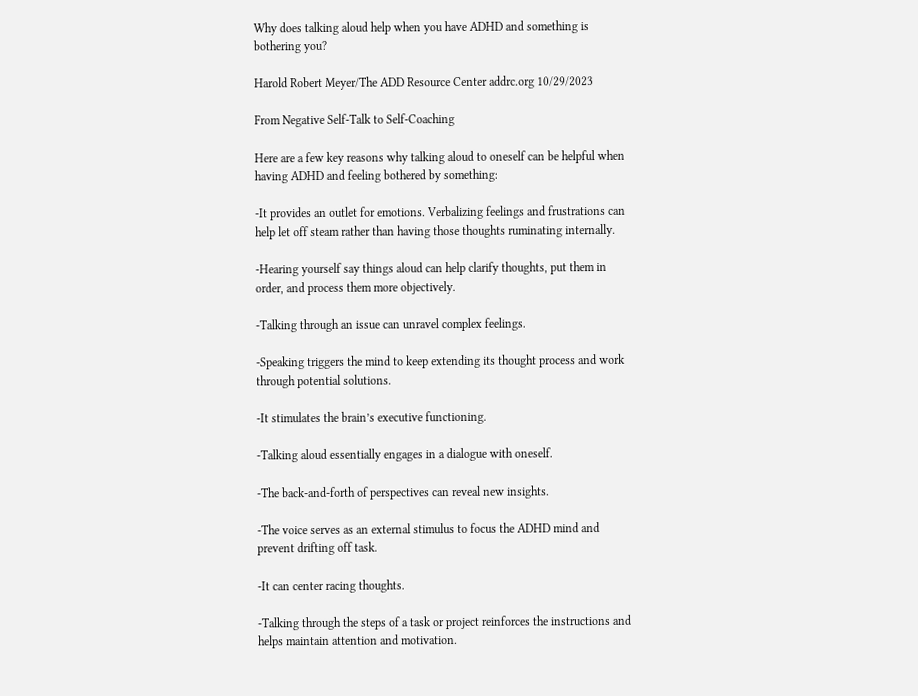Why does talking aloud help when you have ADHD and something is bothering you?

Harold Robert Meyer/The ADD Resource Center addrc.org 10/29/2023

From Negative Self-Talk to Self-Coaching

Here are a few key reasons why talking aloud to oneself can be helpful when having ADHD and feeling bothered by something:

-It provides an outlet for emotions. Verbalizing feelings and frustrations can help let off steam rather than having those thoughts ruminating internally.

-Hearing yourself say things aloud can help clarify thoughts, put them in order, and process them more objectively.

-Talking through an issue can unravel complex feelings.

-Speaking triggers the mind to keep extending its thought process and work through potential solutions.

-It stimulates the brain’s executive functioning.

-Talking aloud essentially engages in a dialogue with oneself.

-The back-and-forth of perspectives can reveal new insights.

-The voice serves as an external stimulus to focus the ADHD mind and prevent drifting off task.

-It can center racing thoughts.

-Talking through the steps of a task or project reinforces the instructions and helps maintain attention and motivation.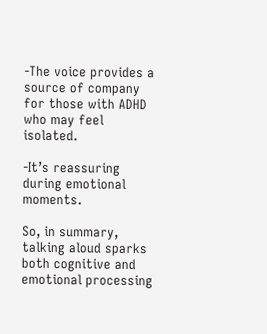-The voice provides a source of company for those with ADHD who may feel isolated.

-It’s reassuring during emotional moments.

So, in summary, talking aloud sparks both cognitive and emotional processing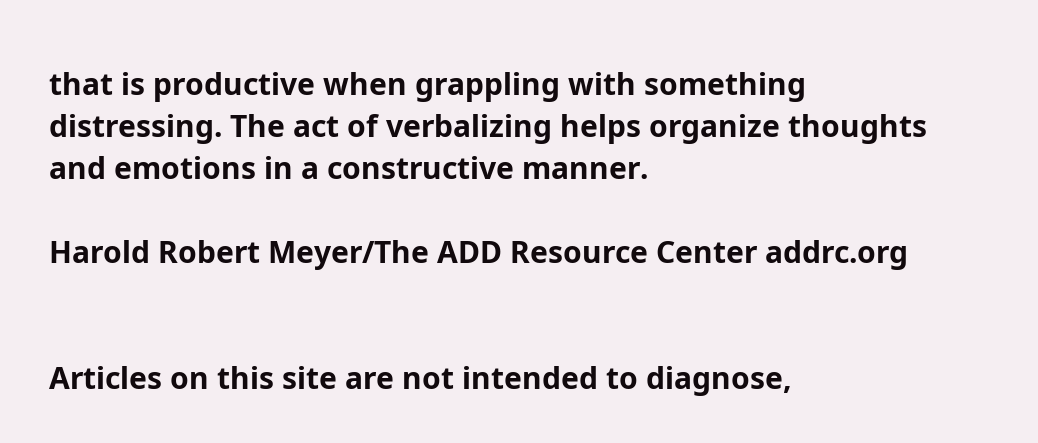that is productive when grappling with something distressing. The act of verbalizing helps organize thoughts and emotions in a constructive manner.

Harold Robert Meyer/The ADD Resource Center addrc.org


Articles on this site are not intended to diagnose,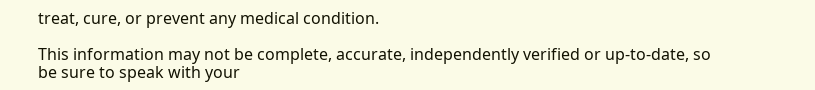treat, cure, or prevent any medical condition.

This information may not be complete, accurate, independently verified or up-to-date, so be sure to speak with your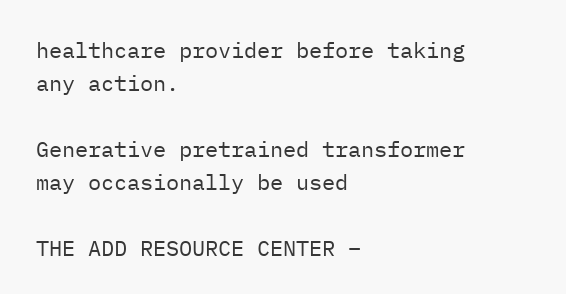healthcare provider before taking any action.

Generative pretrained transformer may occasionally be used

THE ADD RESOURCE CENTER –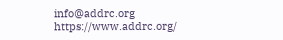info@addrc.org
https://www.addrc.org/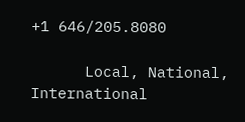+1 646/205.8080

      Local, National, International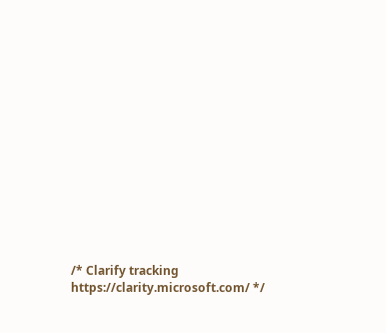/* Clarify tracking https://clarity.microsoft.com/ */